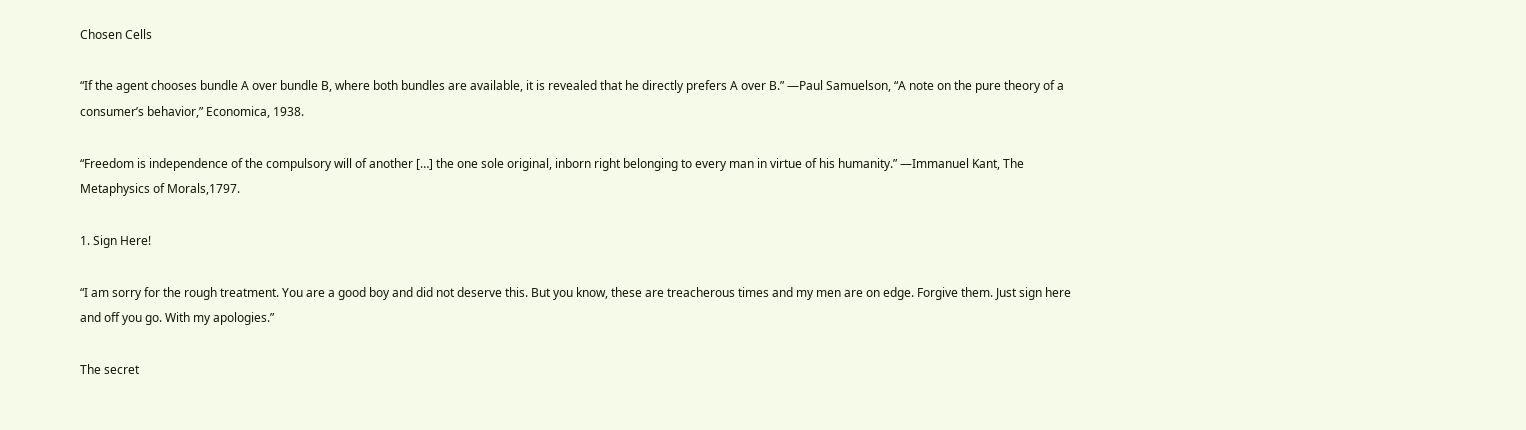Chosen Cells

“If the agent chooses bundle A over bundle B, where both bundles are available, it is revealed that he directly prefers A over B.” —Paul Samuelson, “A note on the pure theory of a consumer’s behavior,” Economica, 1938.

“Freedom is independence of the compulsory will of another […] the one sole original, inborn right belonging to every man in virtue of his humanity.” —Immanuel Kant, The Metaphysics of Morals,1797.

1. Sign Here!

“I am sorry for the rough treatment. You are a good boy and did not deserve this. But you know, these are treacherous times and my men are on edge. Forgive them. Just sign here and off you go. With my apologies.”

The secret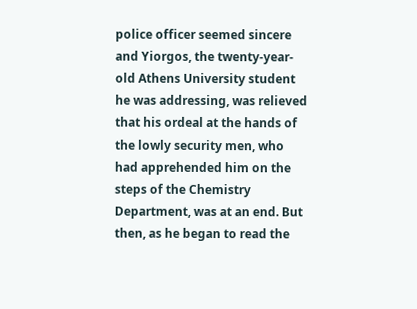police officer seemed sincere and Yiorgos, the twenty-year-old Athens University student he was addressing, was relieved that his ordeal at the hands of the lowly security men, who had apprehended him on the steps of the Chemistry Department, was at an end. But then, as he began to read the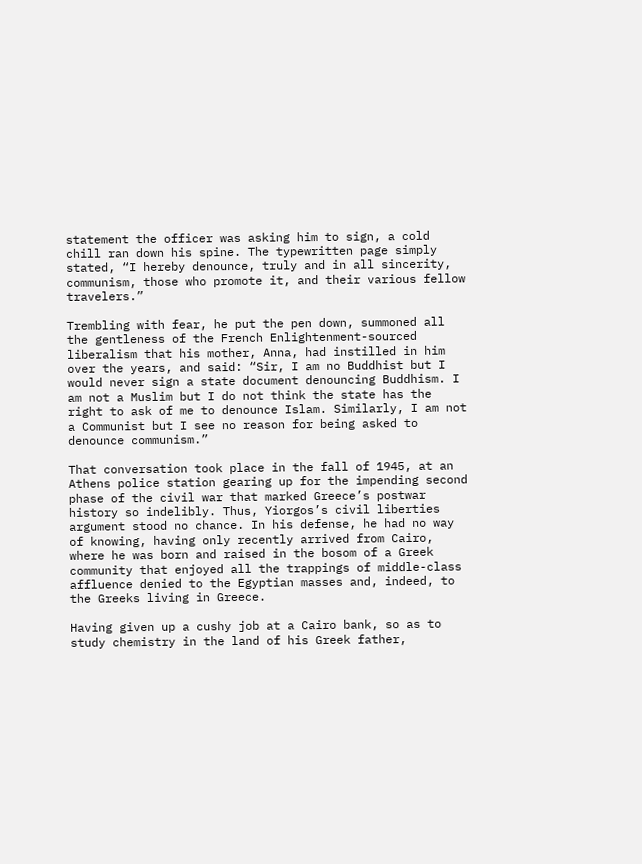statement the officer was asking him to sign, a cold chill ran down his spine. The typewritten page simply stated, “I hereby denounce, truly and in all sincerity, communism, those who promote it, and their various fellow travelers.”

Trembling with fear, he put the pen down, summoned all the gentleness of the French Enlightenment-sourced liberalism that his mother, Anna, had instilled in him over the years, and said: “Sir, I am no Buddhist but I would never sign a state document denouncing Buddhism. I am not a Muslim but I do not think the state has the right to ask of me to denounce Islam. Similarly, I am not a Communist but I see no reason for being asked to denounce communism.”

That conversation took place in the fall of 1945, at an Athens police station gearing up for the impending second phase of the civil war that marked Greece’s postwar history so indelibly. Thus, Yiorgos’s civil liberties argument stood no chance. In his defense, he had no way of knowing, having only recently arrived from Cairo, where he was born and raised in the bosom of a Greek community that enjoyed all the trappings of middle-class affluence denied to the Egyptian masses and, indeed, to the Greeks living in Greece.

Having given up a cushy job at a Cairo bank, so as to study chemistry in the land of his Greek father,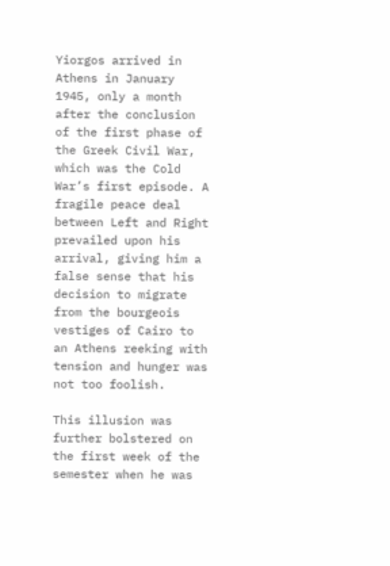Yiorgos arrived in Athens in January 1945, only a month after the conclusion of the first phase of the Greek Civil War, which was the Cold War’s first episode. A fragile peace deal between Left and Right prevailed upon his arrival, giving him a false sense that his decision to migrate from the bourgeois vestiges of Cairo to an Athens reeking with tension and hunger was not too foolish.

This illusion was further bolstered on the first week of the semester when he was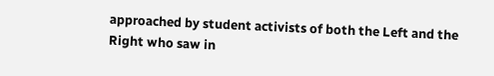approached by student activists of both the Left and the Right who saw in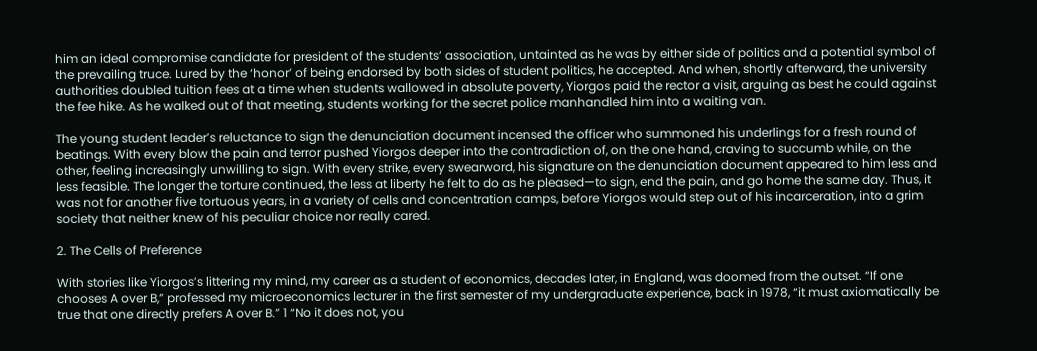him an ideal compromise candidate for president of the students’ association, untainted as he was by either side of politics and a potential symbol of the prevailing truce. Lured by the ‘honor’ of being endorsed by both sides of student politics, he accepted. And when, shortly afterward, the university authorities doubled tuition fees at a time when students wallowed in absolute poverty, Yiorgos paid the rector a visit, arguing as best he could against the fee hike. As he walked out of that meeting, students working for the secret police manhandled him into a waiting van.

The young student leader’s reluctance to sign the denunciation document incensed the officer who summoned his underlings for a fresh round of beatings. With every blow the pain and terror pushed Yiorgos deeper into the contradiction of, on the one hand, craving to succumb while, on the other, feeling increasingly unwilling to sign. With every strike, every swearword, his signature on the denunciation document appeared to him less and less feasible. The longer the torture continued, the less at liberty he felt to do as he pleased—to sign, end the pain, and go home the same day. Thus, it was not for another five tortuous years, in a variety of cells and concentration camps, before Yiorgos would step out of his incarceration, into a grim society that neither knew of his peculiar choice nor really cared.

2. The Cells of Preference

With stories like Yiorgos’s littering my mind, my career as a student of economics, decades later, in England, was doomed from the outset. “If one chooses A over B,” professed my microeconomics lecturer in the first semester of my undergraduate experience, back in 1978, “it must axiomatically be true that one directly prefers A over B.” 1 “No it does not, you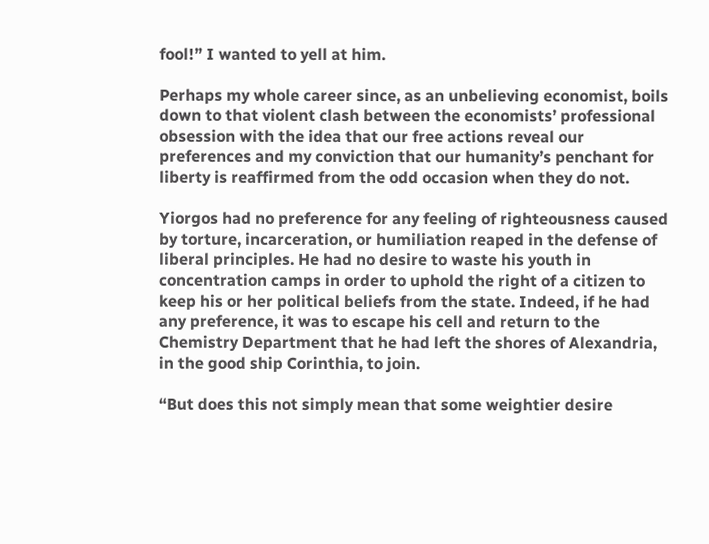fool!” I wanted to yell at him.

Perhaps my whole career since, as an unbelieving economist, boils down to that violent clash between the economists’ professional obsession with the idea that our free actions reveal our preferences and my conviction that our humanity’s penchant for liberty is reaffirmed from the odd occasion when they do not.

Yiorgos had no preference for any feeling of righteousness caused by torture, incarceration, or humiliation reaped in the defense of liberal principles. He had no desire to waste his youth in concentration camps in order to uphold the right of a citizen to keep his or her political beliefs from the state. Indeed, if he had any preference, it was to escape his cell and return to the Chemistry Department that he had left the shores of Alexandria, in the good ship Corinthia, to join.

“But does this not simply mean that some weightier desire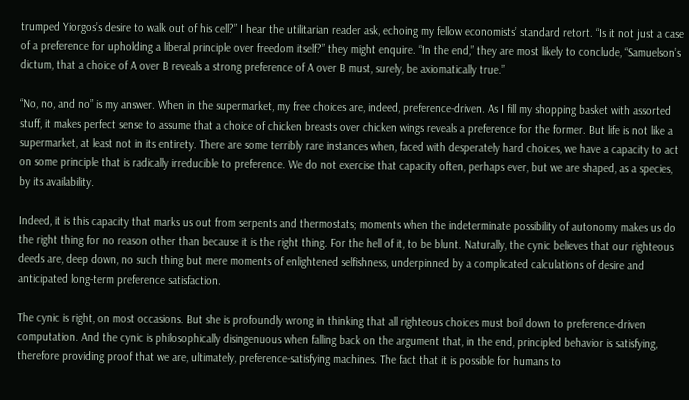trumped Yiorgos’s desire to walk out of his cell?” I hear the utilitarian reader ask, echoing my fellow economists’ standard retort. “Is it not just a case of a preference for upholding a liberal principle over freedom itself?” they might enquire. “In the end,” they are most likely to conclude, “Samuelson’s dictum, that a choice of A over B reveals a strong preference of A over B must, surely, be axiomatically true.”

“No, no, and no” is my answer. When in the supermarket, my free choices are, indeed, preference-driven. As I fill my shopping basket with assorted stuff, it makes perfect sense to assume that a choice of chicken breasts over chicken wings reveals a preference for the former. But life is not like a supermarket, at least not in its entirety. There are some terribly rare instances when, faced with desperately hard choices, we have a capacity to act on some principle that is radically irreducible to preference. We do not exercise that capacity often, perhaps ever, but we are shaped, as a species, by its availability.

Indeed, it is this capacity that marks us out from serpents and thermostats; moments when the indeterminate possibility of autonomy makes us do the right thing for no reason other than because it is the right thing. For the hell of it, to be blunt. Naturally, the cynic believes that our righteous deeds are, deep down, no such thing but mere moments of enlightened selfishness, underpinned by a complicated calculations of desire and anticipated long-term preference satisfaction.

The cynic is right, on most occasions. But she is profoundly wrong in thinking that all righteous choices must boil down to preference-driven computation. And the cynic is philosophically disingenuous when falling back on the argument that, in the end, principled behavior is satisfying, therefore providing proof that we are, ultimately, preference-satisfying machines. The fact that it is possible for humans to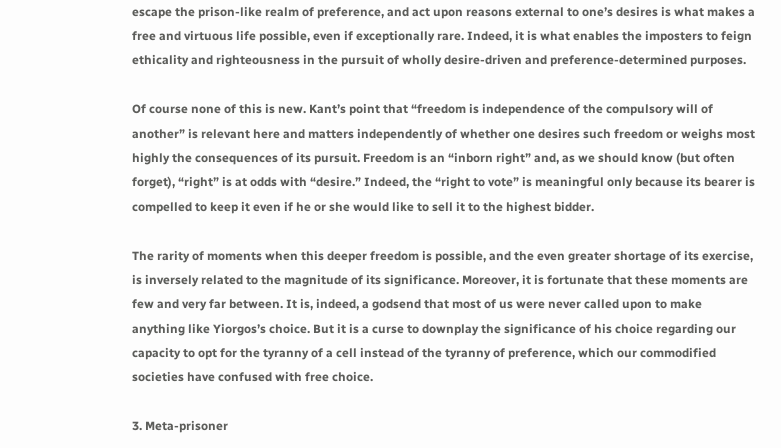escape the prison-like realm of preference, and act upon reasons external to one’s desires is what makes a free and virtuous life possible, even if exceptionally rare. Indeed, it is what enables the imposters to feign ethicality and righteousness in the pursuit of wholly desire-driven and preference-determined purposes.

Of course none of this is new. Kant’s point that “freedom is independence of the compulsory will of another” is relevant here and matters independently of whether one desires such freedom or weighs most highly the consequences of its pursuit. Freedom is an “inborn right” and, as we should know (but often forget), “right” is at odds with “desire.” Indeed, the “right to vote” is meaningful only because its bearer is compelled to keep it even if he or she would like to sell it to the highest bidder.

The rarity of moments when this deeper freedom is possible, and the even greater shortage of its exercise, is inversely related to the magnitude of its significance. Moreover, it is fortunate that these moments are few and very far between. It is, indeed, a godsend that most of us were never called upon to make anything like Yiorgos’s choice. But it is a curse to downplay the significance of his choice regarding our capacity to opt for the tyranny of a cell instead of the tyranny of preference, which our commodified societies have confused with free choice.

3. Meta-prisoner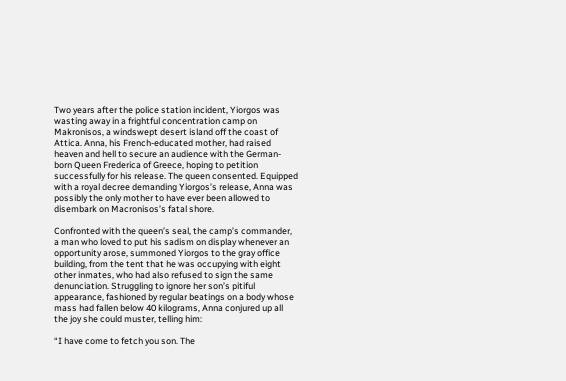Two years after the police station incident, Yiorgos was wasting away in a frightful concentration camp on Makronisos, a windswept desert island off the coast of Attica. Anna, his French-educated mother, had raised heaven and hell to secure an audience with the German-born Queen Frederica of Greece, hoping to petition successfully for his release. The queen consented. Equipped with a royal decree demanding Yiorgos’s release, Anna was possibly the only mother to have ever been allowed to disembark on Macronisos’s fatal shore.

Confronted with the queen’s seal, the camp’s commander, a man who loved to put his sadism on display whenever an opportunity arose, summoned Yiorgos to the gray office building, from the tent that he was occupying with eight other inmates, who had also refused to sign the same denunciation. Struggling to ignore her son’s pitiful appearance, fashioned by regular beatings on a body whose mass had fallen below 40 kilograms, Anna conjured up all the joy she could muster, telling him:

“I have come to fetch you son. The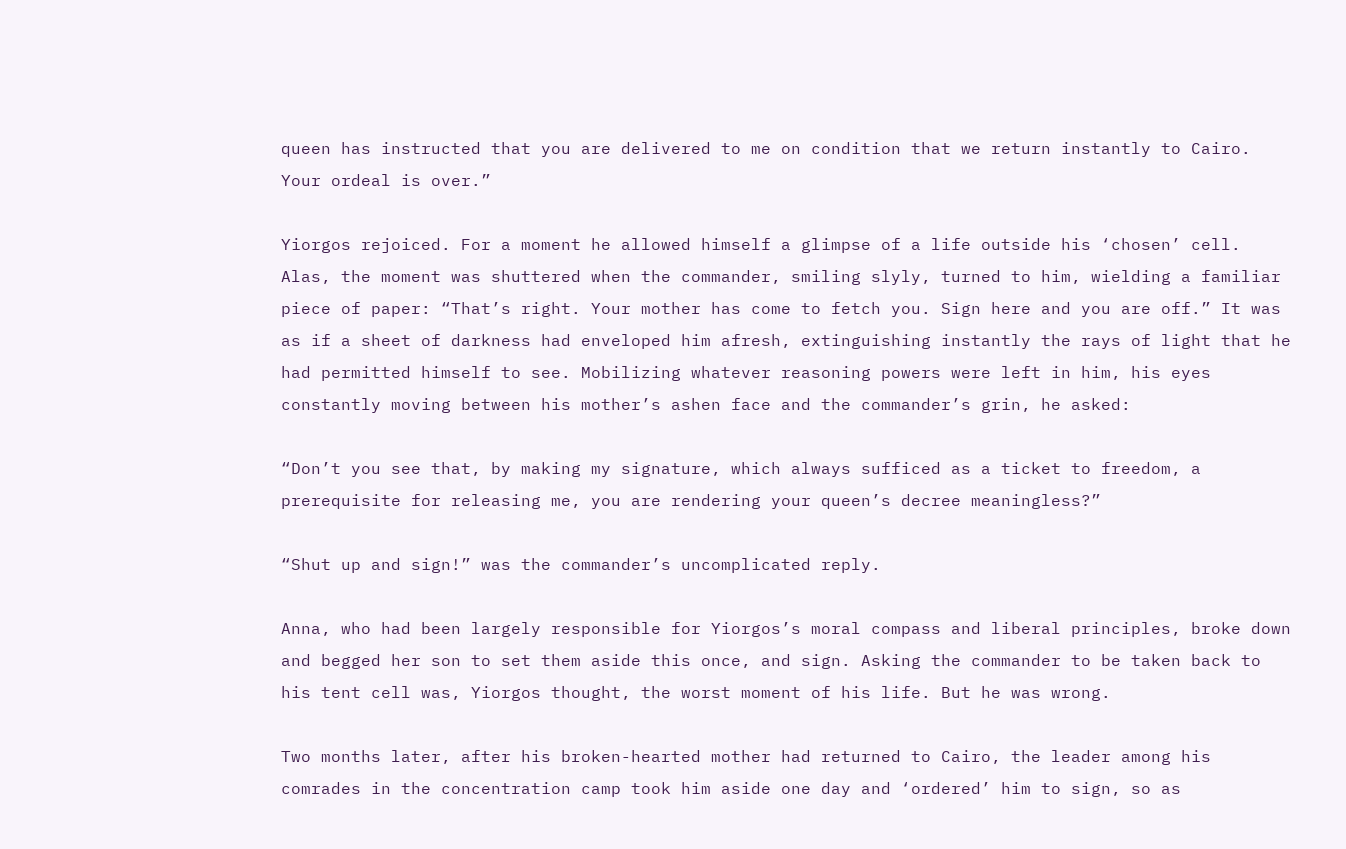queen has instructed that you are delivered to me on condition that we return instantly to Cairo. Your ordeal is over.”

Yiorgos rejoiced. For a moment he allowed himself a glimpse of a life outside his ‘chosen’ cell. Alas, the moment was shuttered when the commander, smiling slyly, turned to him, wielding a familiar piece of paper: “That’s right. Your mother has come to fetch you. Sign here and you are off.” It was as if a sheet of darkness had enveloped him afresh, extinguishing instantly the rays of light that he had permitted himself to see. Mobilizing whatever reasoning powers were left in him, his eyes constantly moving between his mother’s ashen face and the commander’s grin, he asked:

“Don’t you see that, by making my signature, which always sufficed as a ticket to freedom, a prerequisite for releasing me, you are rendering your queen’s decree meaningless?”

“Shut up and sign!” was the commander’s uncomplicated reply.

Anna, who had been largely responsible for Yiorgos’s moral compass and liberal principles, broke down and begged her son to set them aside this once, and sign. Asking the commander to be taken back to his tent cell was, Yiorgos thought, the worst moment of his life. But he was wrong.

Two months later, after his broken-hearted mother had returned to Cairo, the leader among his comrades in the concentration camp took him aside one day and ‘ordered’ him to sign, so as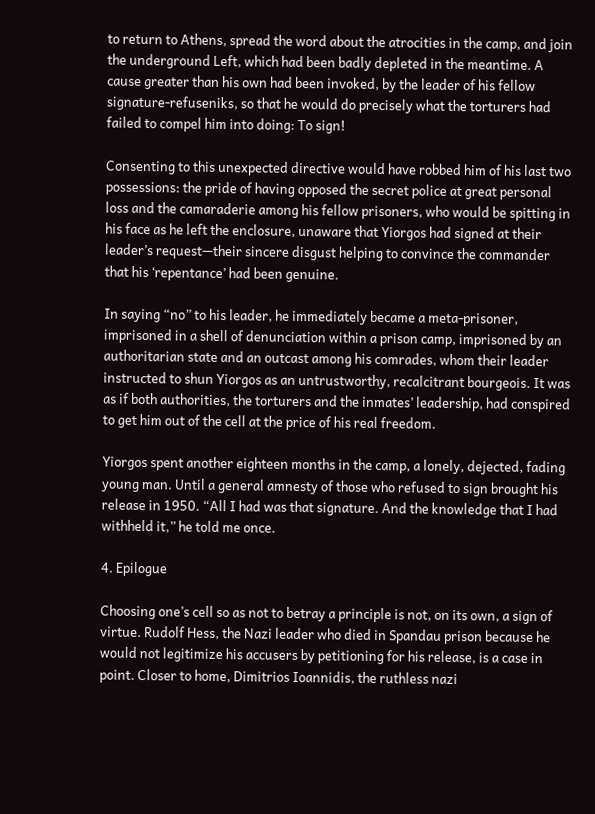to return to Athens, spread the word about the atrocities in the camp, and join the underground Left, which had been badly depleted in the meantime. A cause greater than his own had been invoked, by the leader of his fellow signature-refuseniks, so that he would do precisely what the torturers had failed to compel him into doing: To sign!

Consenting to this unexpected directive would have robbed him of his last two possessions: the pride of having opposed the secret police at great personal loss and the camaraderie among his fellow prisoners, who would be spitting in his face as he left the enclosure, unaware that Yiorgos had signed at their leader’s request—their sincere disgust helping to convince the commander that his ‘repentance’ had been genuine.

In saying “no” to his leader, he immediately became a meta-prisoner, imprisoned in a shell of denunciation within a prison camp, imprisoned by an authoritarian state and an outcast among his comrades, whom their leader instructed to shun Yiorgos as an untrustworthy, recalcitrant bourgeois. It was as if both authorities, the torturers and the inmates’ leadership, had conspired to get him out of the cell at the price of his real freedom.

Yiorgos spent another eighteen months in the camp, a lonely, dejected, fading young man. Until a general amnesty of those who refused to sign brought his release in 1950. “All I had was that signature. And the knowledge that I had withheld it,” he told me once.

4. Epilogue

Choosing one’s cell so as not to betray a principle is not, on its own, a sign of virtue. Rudolf Hess, the Nazi leader who died in Spandau prison because he would not legitimize his accusers by petitioning for his release, is a case in point. Closer to home, Dimitrios Ioannidis, the ruthless nazi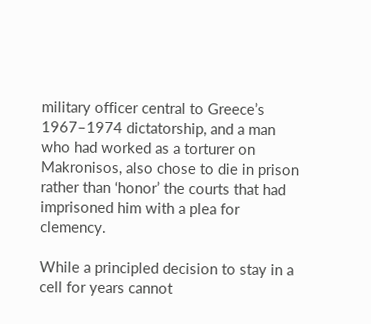military officer central to Greece’s 1967–1974 dictatorship, and a man who had worked as a torturer on Makronisos, also chose to die in prison rather than ‘honor’ the courts that had imprisoned him with a plea for clemency.

While a principled decision to stay in a cell for years cannot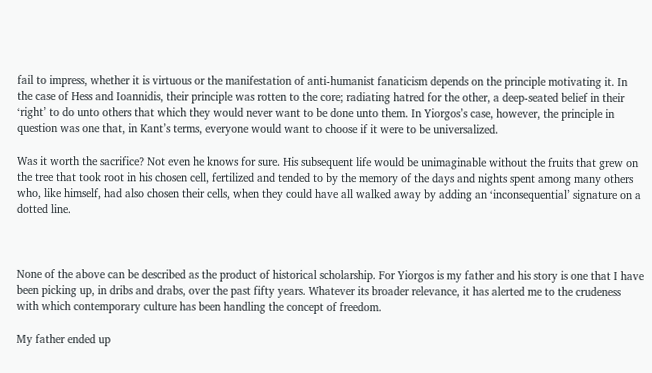fail to impress, whether it is virtuous or the manifestation of anti-humanist fanaticism depends on the principle motivating it. In the case of Hess and Ioannidis, their principle was rotten to the core; radiating hatred for the other, a deep-seated belief in their ‘right’ to do unto others that which they would never want to be done unto them. In Yiorgos’s case, however, the principle in question was one that, in Kant’s terms, everyone would want to choose if it were to be universalized.

Was it worth the sacrifice? Not even he knows for sure. His subsequent life would be unimaginable without the fruits that grew on the tree that took root in his chosen cell, fertilized and tended to by the memory of the days and nights spent among many others who, like himself, had also chosen their cells, when they could have all walked away by adding an ‘inconsequential’ signature on a dotted line.



None of the above can be described as the product of historical scholarship. For Yiorgos is my father and his story is one that I have been picking up, in dribs and drabs, over the past fifty years. Whatever its broader relevance, it has alerted me to the crudeness with which contemporary culture has been handling the concept of freedom.

My father ended up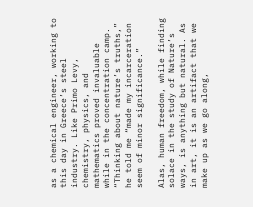as a chemical engineer, working to this day in Greece’s steel industry. Like Primo Levy, chemistry, physics, and mathematics proved invaluable while in the concentration camp. “Thinking about nature’s truths,” he told me “made my incarceration seem of minor significance.”

Alas, human freedom, while finding solace in the study of Nature’s ways, is anything but natural. As in art, it is an artifact that we make up as we go along,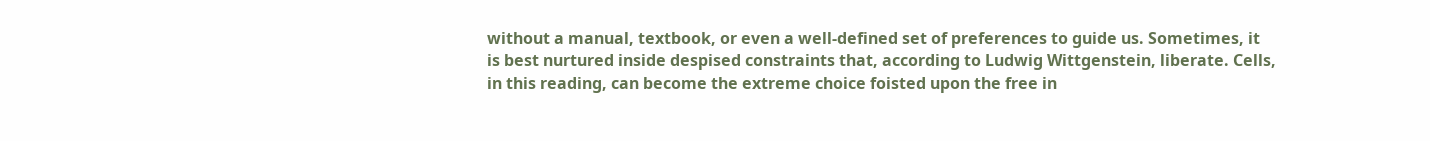without a manual, textbook, or even a well-defined set of preferences to guide us. Sometimes, it is best nurtured inside despised constraints that, according to Ludwig Wittgenstein, liberate. Cells, in this reading, can become the extreme choice foisted upon the free in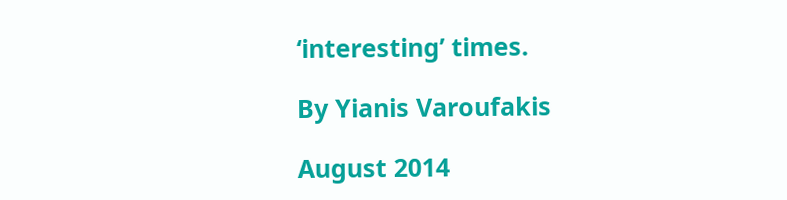‘interesting’ times.

By Yianis Varoufakis

August 2014